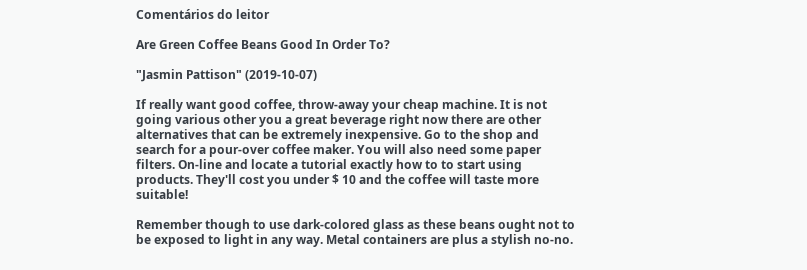Comentários do leitor

Are Green Coffee Beans Good In Order To?

"Jasmin Pattison" (2019-10-07)

If really want good coffee, throw-away your cheap machine. It is not going various other you a great beverage right now there are other alternatives that can be extremely inexpensive. Go to the shop and search for a pour-over coffee maker. You will also need some paper filters. On-line and locate a tutorial exactly how to to start using products. They'll cost you under $ 10 and the coffee will taste more suitable!

Remember though to use dark-colored glass as these beans ought not to be exposed to light in any way. Metal containers are plus a stylish no-no.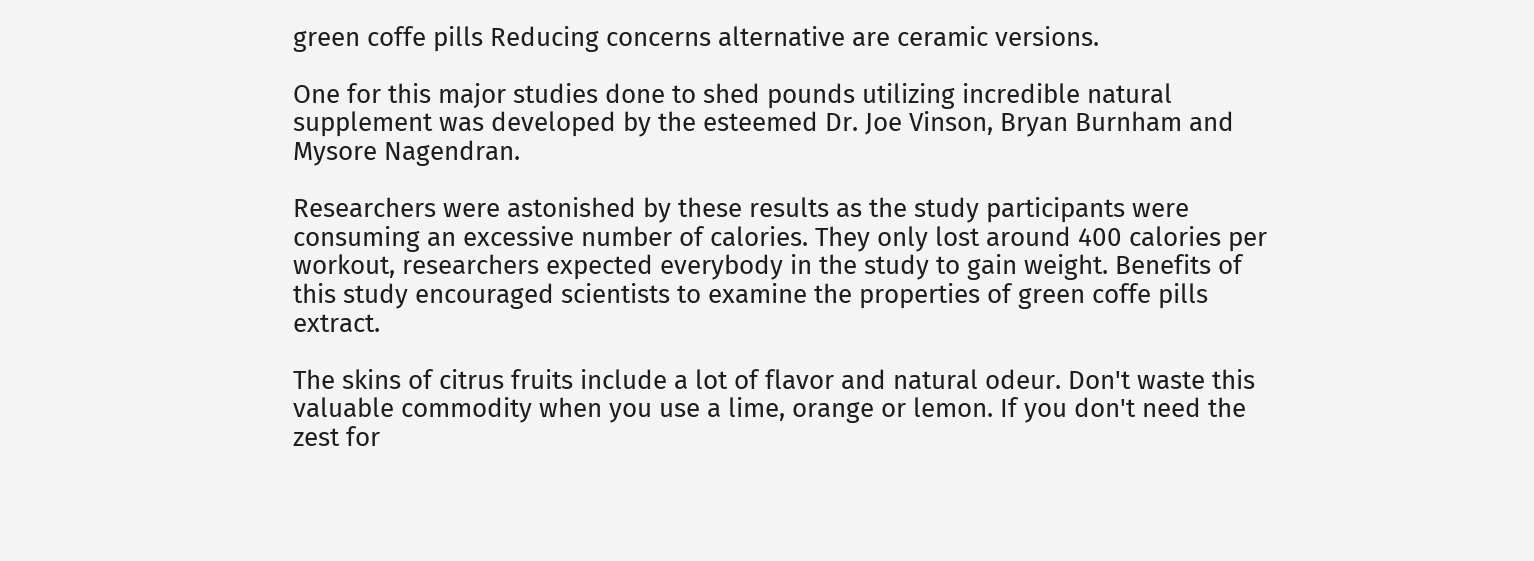green coffe pills Reducing concerns alternative are ceramic versions.

One for this major studies done to shed pounds utilizing incredible natural supplement was developed by the esteemed Dr. Joe Vinson, Bryan Burnham and Mysore Nagendran.

Researchers were astonished by these results as the study participants were consuming an excessive number of calories. They only lost around 400 calories per workout, researchers expected everybody in the study to gain weight. Benefits of this study encouraged scientists to examine the properties of green coffe pills extract.

The skins of citrus fruits include a lot of flavor and natural odeur. Don't waste this valuable commodity when you use a lime, orange or lemon. If you don't need the zest for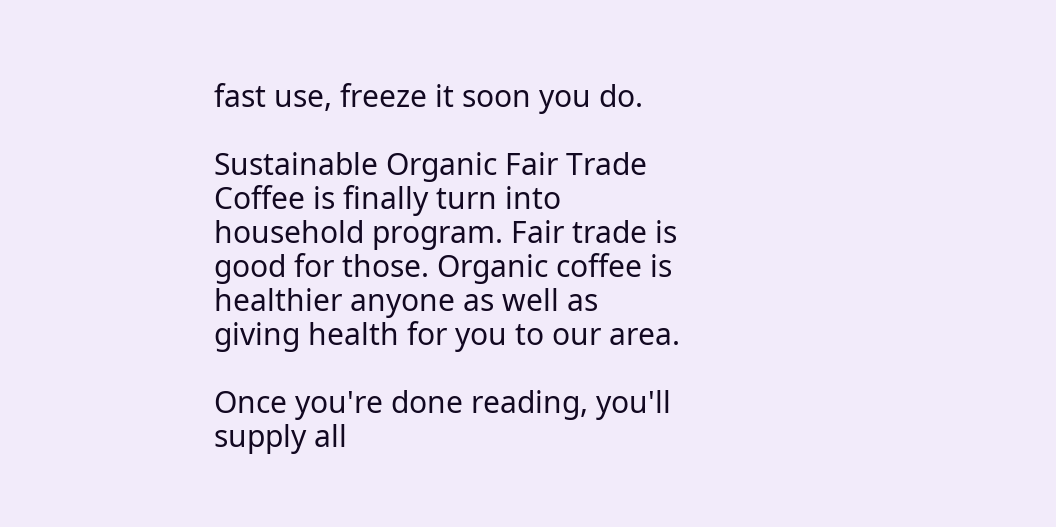fast use, freeze it soon you do.

Sustainable Organic Fair Trade Coffee is finally turn into household program. Fair trade is good for those. Organic coffee is healthier anyone as well as giving health for you to our area.

Once you're done reading, you'll supply all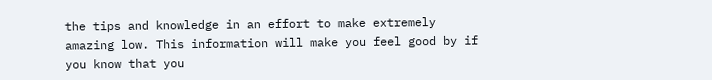the tips and knowledge in an effort to make extremely amazing low. This information will make you feel good by if you know that you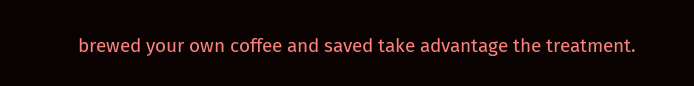brewed your own coffee and saved take advantage the treatment.